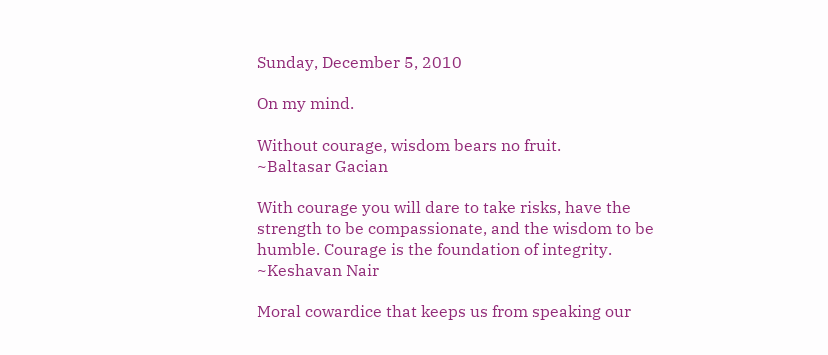Sunday, December 5, 2010

On my mind.

Without courage, wisdom bears no fruit.
~Baltasar Gacian

With courage you will dare to take risks, have the strength to be compassionate, and the wisdom to be humble. Courage is the foundation of integrity.
~Keshavan Nair

Moral cowardice that keeps us from speaking our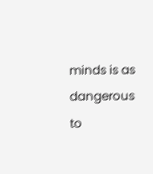minds is as dangerous to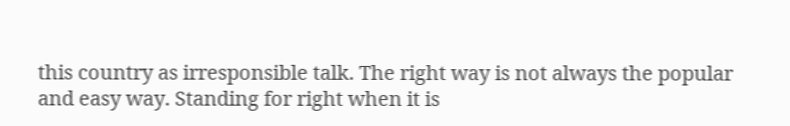this country as irresponsible talk. The right way is not always the popular and easy way. Standing for right when it is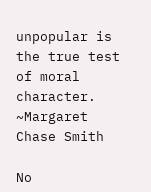unpopular is the true test of moral character.
~Margaret Chase Smith

No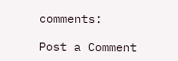comments:

Post a Comment